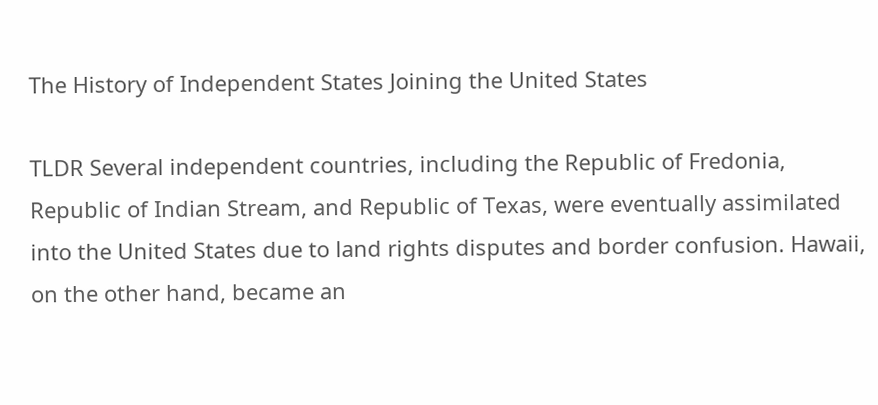The History of Independent States Joining the United States

TLDR Several independent countries, including the Republic of Fredonia, Republic of Indian Stream, and Republic of Texas, were eventually assimilated into the United States due to land rights disputes and border confusion. Hawaii, on the other hand, became an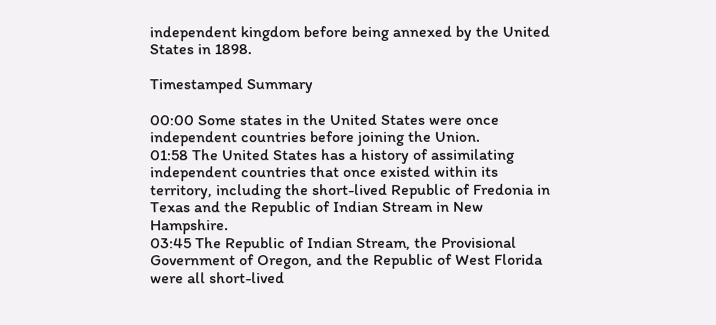independent kingdom before being annexed by the United States in 1898.

Timestamped Summary

00:00 Some states in the United States were once independent countries before joining the Union.
01:58 The United States has a history of assimilating independent countries that once existed within its territory, including the short-lived Republic of Fredonia in Texas and the Republic of Indian Stream in New Hampshire.
03:45 The Republic of Indian Stream, the Provisional Government of Oregon, and the Republic of West Florida were all short-lived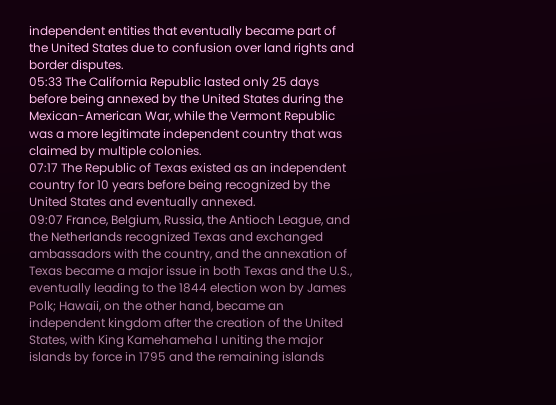independent entities that eventually became part of the United States due to confusion over land rights and border disputes.
05:33 The California Republic lasted only 25 days before being annexed by the United States during the Mexican-American War, while the Vermont Republic was a more legitimate independent country that was claimed by multiple colonies.
07:17 The Republic of Texas existed as an independent country for 10 years before being recognized by the United States and eventually annexed.
09:07 France, Belgium, Russia, the Antioch League, and the Netherlands recognized Texas and exchanged ambassadors with the country, and the annexation of Texas became a major issue in both Texas and the U.S., eventually leading to the 1844 election won by James Polk; Hawaii, on the other hand, became an independent kingdom after the creation of the United States, with King Kamehameha I uniting the major islands by force in 1795 and the remaining islands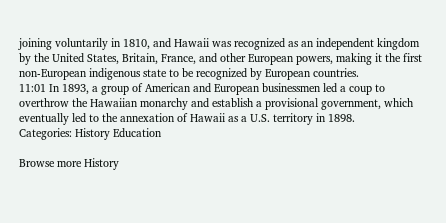joining voluntarily in 1810, and Hawaii was recognized as an independent kingdom by the United States, Britain, France, and other European powers, making it the first non-European indigenous state to be recognized by European countries.
11:01 In 1893, a group of American and European businessmen led a coup to overthrow the Hawaiian monarchy and establish a provisional government, which eventually led to the annexation of Hawaii as a U.S. territory in 1898.
Categories: History Education

Browse more History